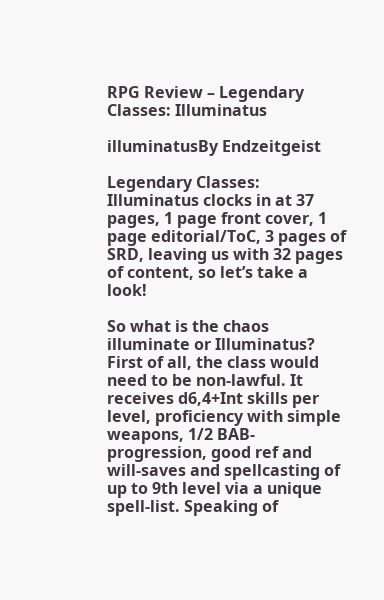RPG Review – Legendary Classes: Illuminatus

illuminatusBy Endzeitgeist

Legendary Classes: Illuminatus clocks in at 37 pages, 1 page front cover, 1 page editorial/ToC, 3 pages of SRD, leaving us with 32 pages of content, so let’s take a look!

So what is the chaos illuminate or Illuminatus? First of all, the class would need to be non-lawful. It receives d6,4+Int skills per level, proficiency with simple weapons, 1/2 BAB-progression, good ref and will-saves and spellcasting of up to 9th level via a unique spell-list. Speaking of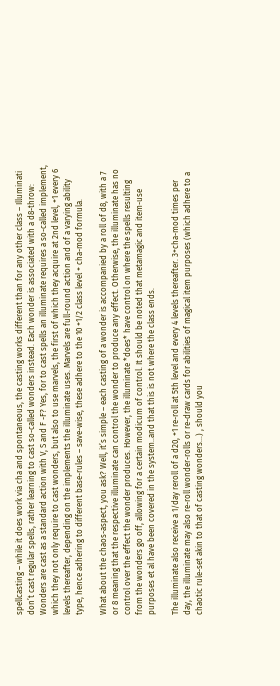spellcasting – while it does work via cha and spontaneous, the casting works different than for any other class – Illuminati don’t cast regular spells, rather learning to cast so-called wonders instead. Each wonder is associated with a d8-throw: Wonders are cast as a standard action with V, S and F -F? Yes, for to cast spells an illuminate requires a so-called implement, which they not only require to cast wonders, but also to use marvels, the first of which they acquire at 2nd level, +1 every 6 levels thereafter, depending on the implements the illuminate uses. Marvels are full-round action and of a varying ability type, hence adhering to different base-rules – save-wise, these adhere to the 10 +1/2 class level + cha-mod formula.

What about the chaos-aspect, you ask? Well, it’s simple – each casting of a wonder is accompanied by a roll of d8, with a 7 or 8 meaning that the respective illuminate can control the wonder to produce any effect. Otherwise, the illuminate has no control over the effect the wonder produces. However, the illuminate *does* have control on where the spells resulting from the wonders go off, allowing for a certain modicum of control. It should be noted that metamagic and item-use purposes et al have been covered in the system..and that this is not where the class ends.

The illuminate also receive a 1/day reroll of a d20, +1 re-roll at 5th level and every 4 levels thereafter. 3+cha-mod times per day, the illuminate may also re-roll wonder-rolls or re-draw cards for abilities of magical item purposes (which adhere to a chaotic rule-set akin to that of casting wonders…) , should you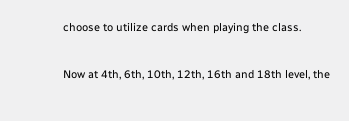choose to utilize cards when playing the class.

Now at 4th, 6th, 10th, 12th, 16th and 18th level, the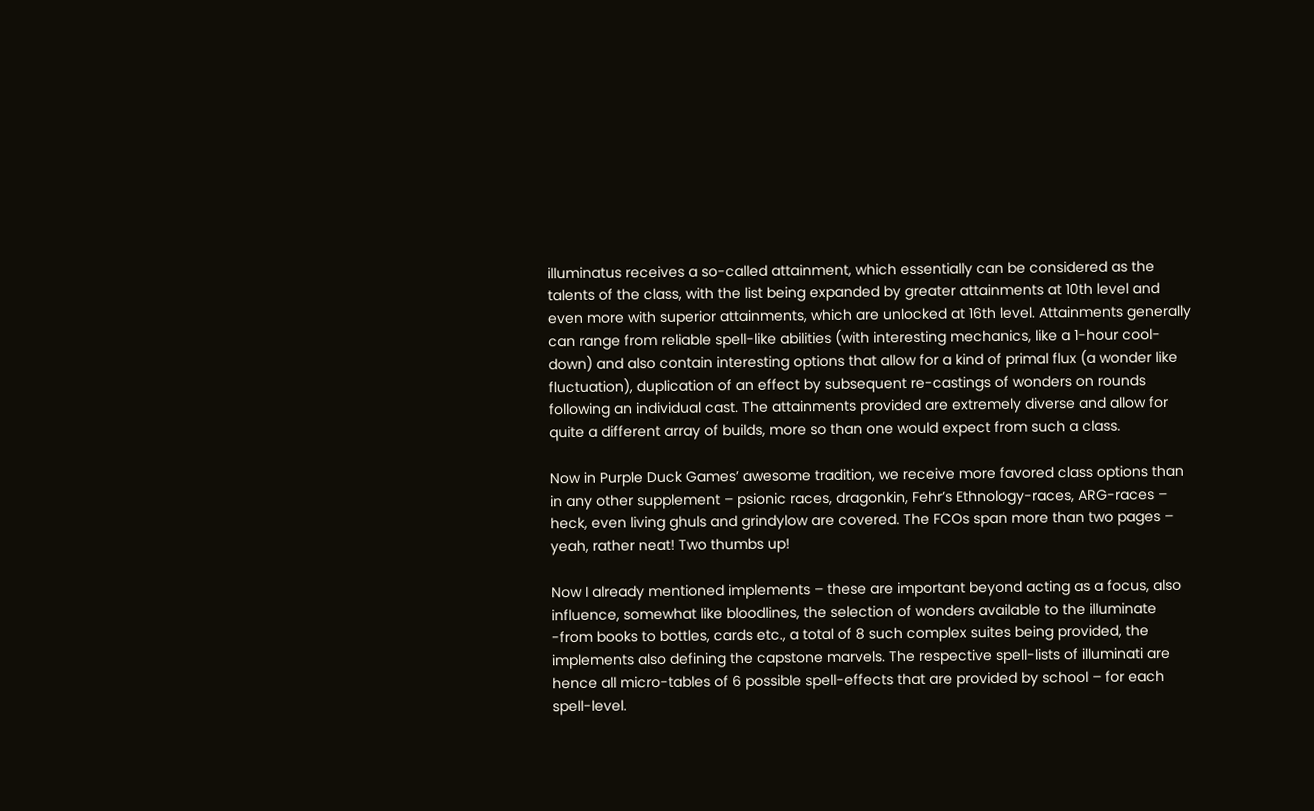illuminatus receives a so-called attainment, which essentially can be considered as the talents of the class, with the list being expanded by greater attainments at 10th level and even more with superior attainments, which are unlocked at 16th level. Attainments generally can range from reliable spell-like abilities (with interesting mechanics, like a 1-hour cool-down) and also contain interesting options that allow for a kind of primal flux (a wonder like fluctuation), duplication of an effect by subsequent re-castings of wonders on rounds following an individual cast. The attainments provided are extremely diverse and allow for quite a different array of builds, more so than one would expect from such a class.

Now in Purple Duck Games’ awesome tradition, we receive more favored class options than in any other supplement – psionic races, dragonkin, Fehr’s Ethnology-races, ARG-races – heck, even living ghuls and grindylow are covered. The FCOs span more than two pages – yeah, rather neat! Two thumbs up!

Now I already mentioned implements – these are important beyond acting as a focus, also influence, somewhat like bloodlines, the selection of wonders available to the illuminate -from books to bottles, cards etc., a total of 8 such complex suites being provided, the implements also defining the capstone marvels. The respective spell-lists of illuminati are hence all micro-tables of 6 possible spell-effects that are provided by school – for each spell-level.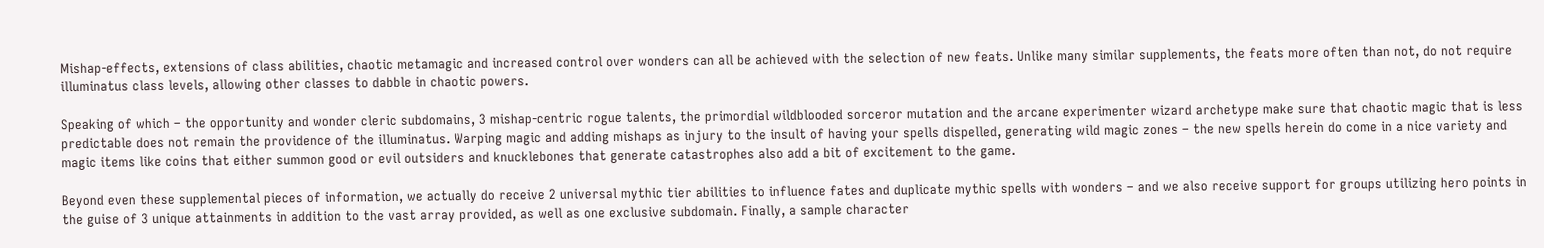Mishap-effects, extensions of class abilities, chaotic metamagic and increased control over wonders can all be achieved with the selection of new feats. Unlike many similar supplements, the feats more often than not, do not require illuminatus class levels, allowing other classes to dabble in chaotic powers.

Speaking of which – the opportunity and wonder cleric subdomains, 3 mishap-centric rogue talents, the primordial wildblooded sorceror mutation and the arcane experimenter wizard archetype make sure that chaotic magic that is less predictable does not remain the providence of the illuminatus. Warping magic and adding mishaps as injury to the insult of having your spells dispelled, generating wild magic zones – the new spells herein do come in a nice variety and magic items like coins that either summon good or evil outsiders and knucklebones that generate catastrophes also add a bit of excitement to the game.

Beyond even these supplemental pieces of information, we actually do receive 2 universal mythic tier abilities to influence fates and duplicate mythic spells with wonders – and we also receive support for groups utilizing hero points in the guise of 3 unique attainments in addition to the vast array provided, as well as one exclusive subdomain. Finally, a sample character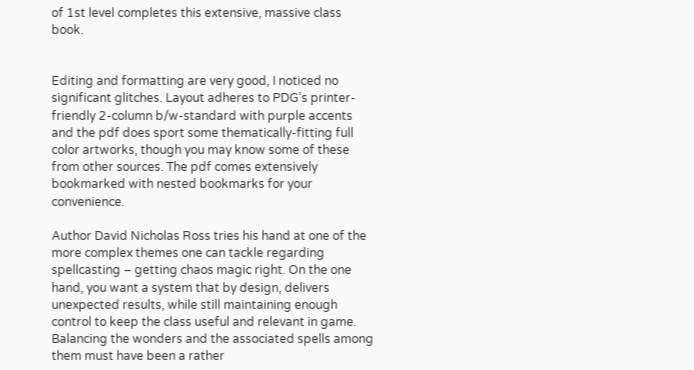of 1st level completes this extensive, massive class book.


Editing and formatting are very good, I noticed no significant glitches. Layout adheres to PDG’s printer-friendly 2-column b/w-standard with purple accents and the pdf does sport some thematically-fitting full color artworks, though you may know some of these from other sources. The pdf comes extensively bookmarked with nested bookmarks for your convenience.

Author David Nicholas Ross tries his hand at one of the more complex themes one can tackle regarding spellcasting – getting chaos magic right. On the one hand, you want a system that by design, delivers unexpected results, while still maintaining enough control to keep the class useful and relevant in game. Balancing the wonders and the associated spells among them must have been a rather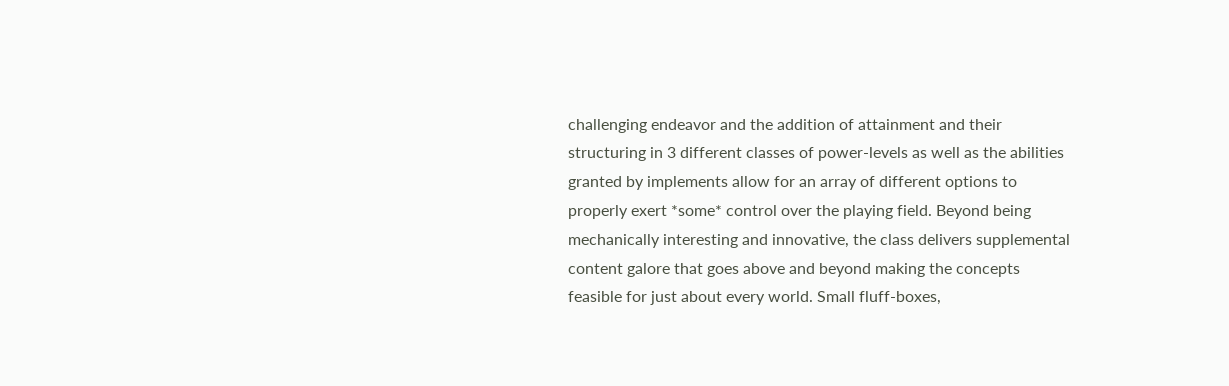challenging endeavor and the addition of attainment and their structuring in 3 different classes of power-levels as well as the abilities granted by implements allow for an array of different options to properly exert *some* control over the playing field. Beyond being mechanically interesting and innovative, the class delivers supplemental content galore that goes above and beyond making the concepts feasible for just about every world. Small fluff-boxes,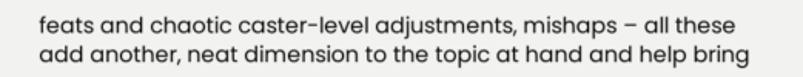feats and chaotic caster-level adjustments, mishaps – all these add another, neat dimension to the topic at hand and help bring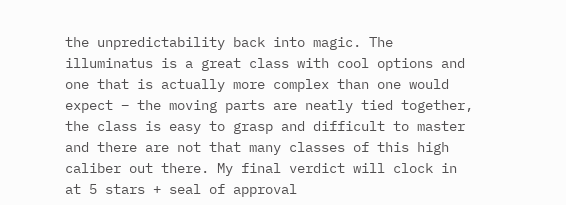the unpredictability back into magic. The illuminatus is a great class with cool options and one that is actually more complex than one would expect – the moving parts are neatly tied together, the class is easy to grasp and difficult to master and there are not that many classes of this high caliber out there. My final verdict will clock in at 5 stars + seal of approval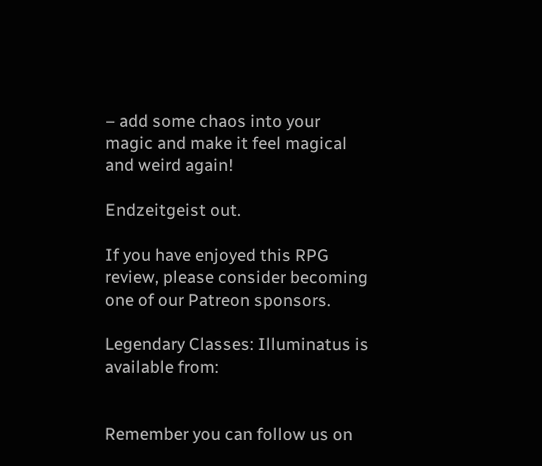– add some chaos into your magic and make it feel magical and weird again!

Endzeitgeist out.

If you have enjoyed this RPG review, please consider becoming one of our Patreon sponsors.

Legendary Classes: Illuminatus is available from:


Remember you can follow us on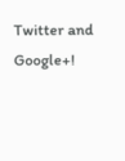Twitter and Google+!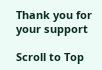Thank you for your support

Scroll to Top